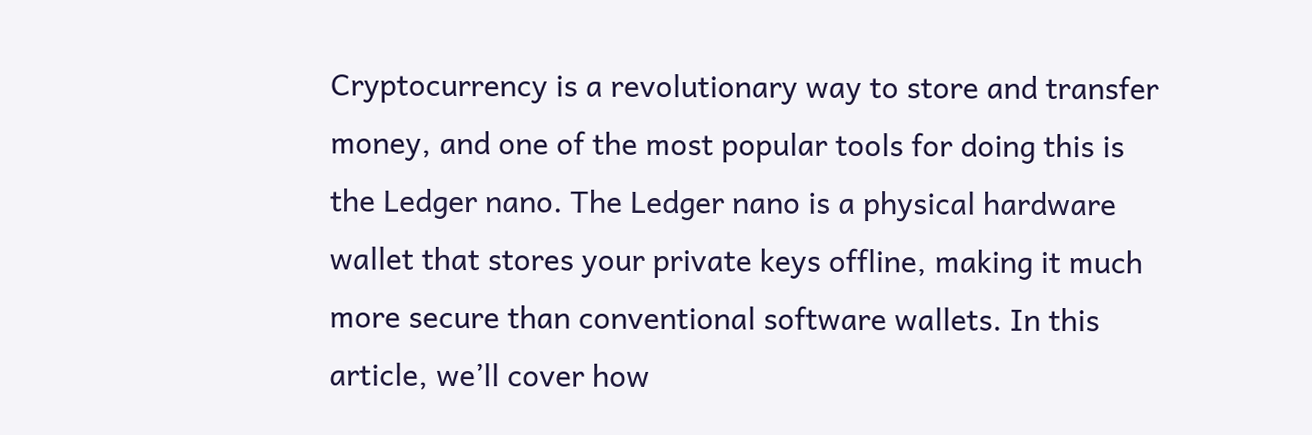Cryptocurrency is a revolutionary way to store and transfer money, and one of the most popular tools for doing this is the Ledger nano. The Ledger nano is a physical hardware wallet that stores your private keys offline, making it much more secure than conventional software wallets. In this article, we’ll cover how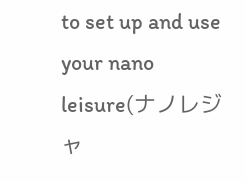to set up and use your nano leisure(ナノレジャ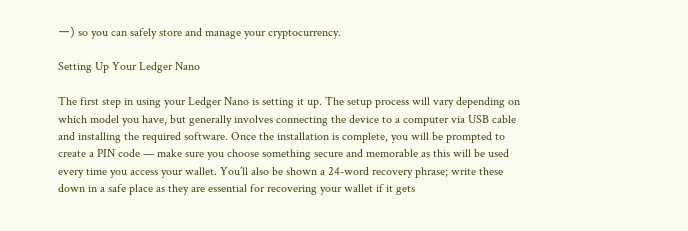ー) so you can safely store and manage your cryptocurrency.

Setting Up Your Ledger Nano

The first step in using your Ledger Nano is setting it up. The setup process will vary depending on which model you have, but generally involves connecting the device to a computer via USB cable and installing the required software. Once the installation is complete, you will be prompted to create a PIN code — make sure you choose something secure and memorable as this will be used every time you access your wallet. You’ll also be shown a 24-word recovery phrase; write these down in a safe place as they are essential for recovering your wallet if it gets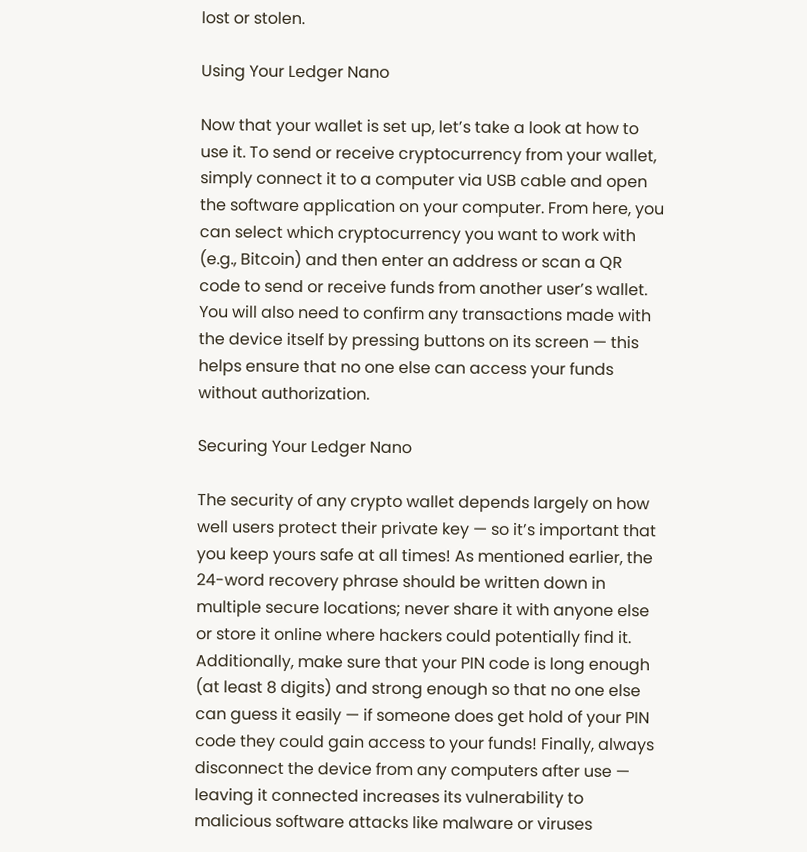lost or stolen.

Using Your Ledger Nano

Now that your wallet is set up, let’s take a look at how to use it. To send or receive cryptocurrency from your wallet, simply connect it to a computer via USB cable and open the software application on your computer. From here, you can select which cryptocurrency you want to work with (e.g., Bitcoin) and then enter an address or scan a QR code to send or receive funds from another user’s wallet. You will also need to confirm any transactions made with the device itself by pressing buttons on its screen — this helps ensure that no one else can access your funds without authorization.

Securing Your Ledger Nano

The security of any crypto wallet depends largely on how well users protect their private key — so it’s important that you keep yours safe at all times! As mentioned earlier, the 24-word recovery phrase should be written down in multiple secure locations; never share it with anyone else or store it online where hackers could potentially find it. Additionally, make sure that your PIN code is long enough (at least 8 digits) and strong enough so that no one else can guess it easily — if someone does get hold of your PIN code they could gain access to your funds! Finally, always disconnect the device from any computers after use — leaving it connected increases its vulnerability to malicious software attacks like malware or viruses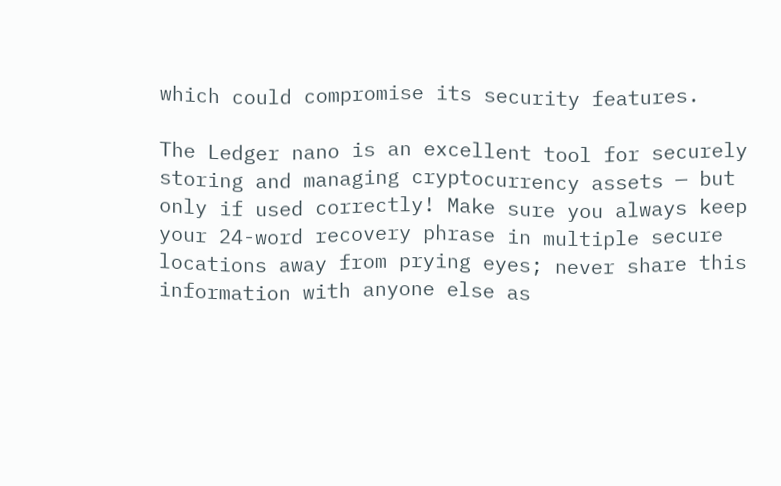which could compromise its security features.

The Ledger nano is an excellent tool for securely storing and managing cryptocurrency assets — but only if used correctly! Make sure you always keep your 24-word recovery phrase in multiple secure locations away from prying eyes; never share this information with anyone else as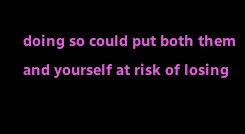doing so could put both them and yourself at risk of losing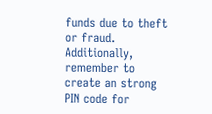funds due to theft or fraud. Additionally, remember to create an strong PIN code for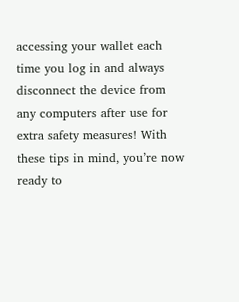accessing your wallet each time you log in and always disconnect the device from any computers after use for extra safety measures! With these tips in mind, you’re now ready to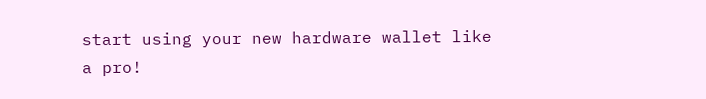start using your new hardware wallet like a pro!